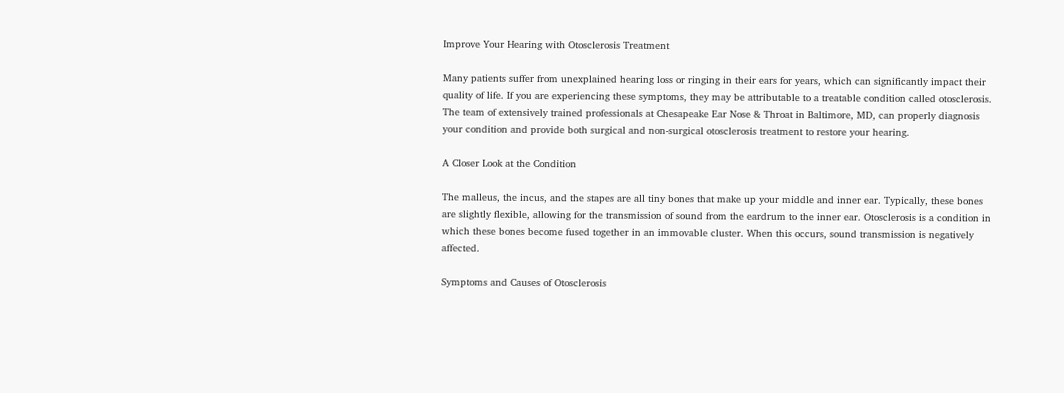Improve Your Hearing with Otosclerosis Treatment

Many patients suffer from unexplained hearing loss or ringing in their ears for years, which can significantly impact their quality of life. If you are experiencing these symptoms, they may be attributable to a treatable condition called otosclerosis. The team of extensively trained professionals at Chesapeake Ear Nose & Throat in Baltimore, MD, can properly diagnosis your condition and provide both surgical and non-surgical otosclerosis treatment to restore your hearing.

A Closer Look at the Condition

The malleus, the incus, and the stapes are all tiny bones that make up your middle and inner ear. Typically, these bones are slightly flexible, allowing for the transmission of sound from the eardrum to the inner ear. Otosclerosis is a condition in which these bones become fused together in an immovable cluster. When this occurs, sound transmission is negatively affected.

Symptoms and Causes of Otosclerosis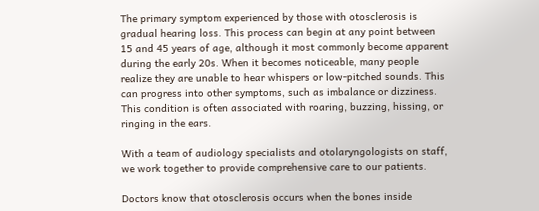The primary symptom experienced by those with otosclerosis is gradual hearing loss. This process can begin at any point between 15 and 45 years of age, although it most commonly become apparent during the early 20s. When it becomes noticeable, many people realize they are unable to hear whispers or low-pitched sounds. This can progress into other symptoms, such as imbalance or dizziness. This condition is often associated with roaring, buzzing, hissing, or ringing in the ears.

With a team of audiology specialists and otolaryngologists on staff, we work together to provide comprehensive care to our patients.

Doctors know that otosclerosis occurs when the bones inside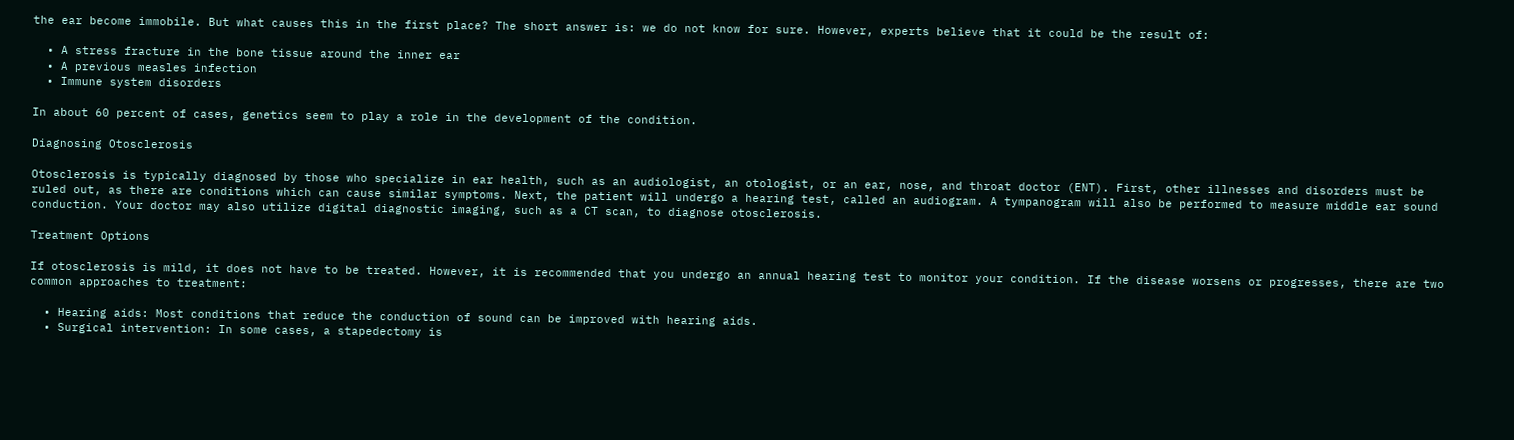the ear become immobile. But what causes this in the first place? The short answer is: we do not know for sure. However, experts believe that it could be the result of:

  • A stress fracture in the bone tissue around the inner ear
  • A previous measles infection
  • Immune system disorders

In about 60 percent of cases, genetics seem to play a role in the development of the condition.

Diagnosing Otosclerosis

Otosclerosis is typically diagnosed by those who specialize in ear health, such as an audiologist, an otologist, or an ear, nose, and throat doctor (ENT). First, other illnesses and disorders must be ruled out, as there are conditions which can cause similar symptoms. Next, the patient will undergo a hearing test, called an audiogram. A tympanogram will also be performed to measure middle ear sound conduction. Your doctor may also utilize digital diagnostic imaging, such as a CT scan, to diagnose otosclerosis.

Treatment Options

If otosclerosis is mild, it does not have to be treated. However, it is recommended that you undergo an annual hearing test to monitor your condition. If the disease worsens or progresses, there are two common approaches to treatment:

  • Hearing aids: Most conditions that reduce the conduction of sound can be improved with hearing aids.
  • Surgical intervention: In some cases, a stapedectomy is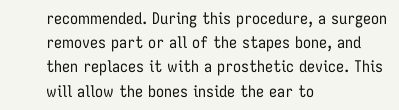recommended. During this procedure, a surgeon removes part or all of the stapes bone, and then replaces it with a prosthetic device. This will allow the bones inside the ear to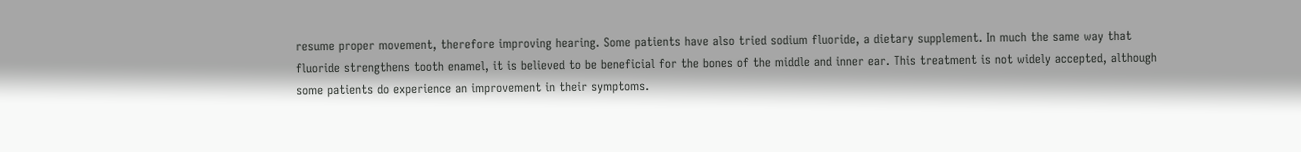resume proper movement, therefore improving hearing. Some patients have also tried sodium fluoride, a dietary supplement. In much the same way that fluoride strengthens tooth enamel, it is believed to be beneficial for the bones of the middle and inner ear. This treatment is not widely accepted, although some patients do experience an improvement in their symptoms.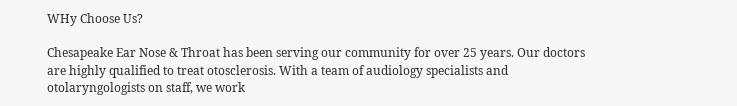WHy Choose Us?

Chesapeake Ear Nose & Throat has been serving our community for over 25 years. Our doctors are highly qualified to treat otosclerosis. With a team of audiology specialists and otolaryngologists on staff, we work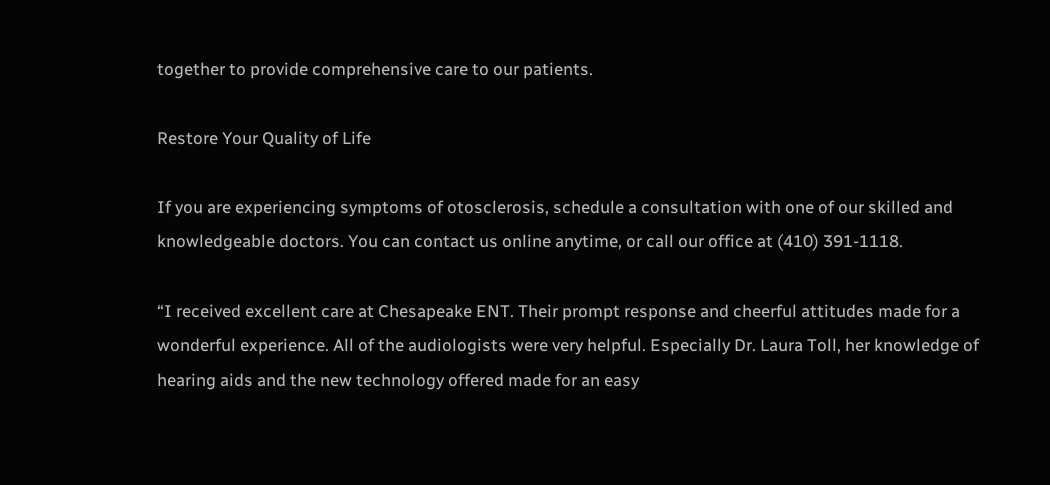together to provide comprehensive care to our patients.

Restore Your Quality of Life

If you are experiencing symptoms of otosclerosis, schedule a consultation with one of our skilled and knowledgeable doctors. You can contact us online anytime, or call our office at (410) 391-1118.

“I received excellent care at Chesapeake ENT. Their prompt response and cheerful attitudes made for a wonderful experience. All of the audiologists were very helpful. Especially Dr. Laura Toll, her knowledge of hearing aids and the new technology offered made for an easy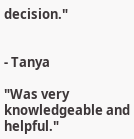decision."


- Tanya

"Was very knowledgeable and helpful."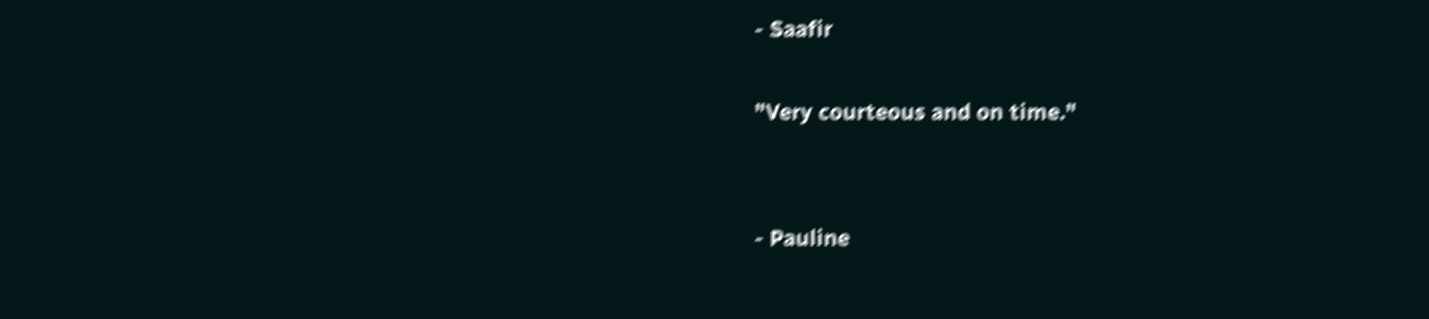- Saafir

"Very courteous and on time."


- Pauline